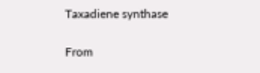Taxadiene synthase

From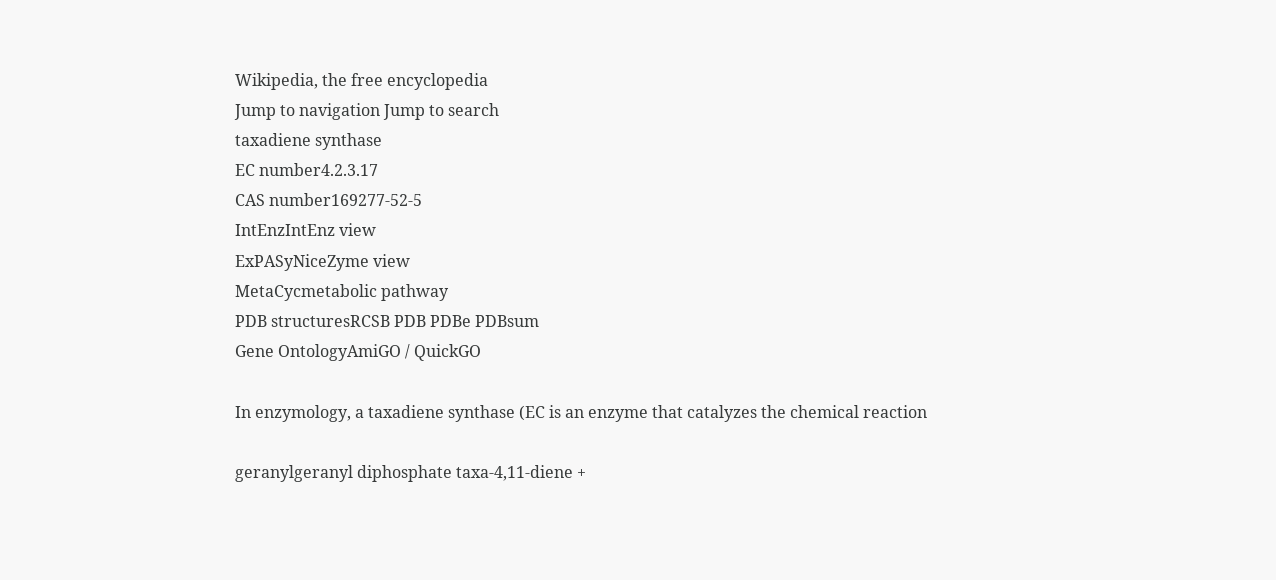Wikipedia, the free encyclopedia
Jump to navigation Jump to search
taxadiene synthase
EC number4.2.3.17
CAS number169277-52-5
IntEnzIntEnz view
ExPASyNiceZyme view
MetaCycmetabolic pathway
PDB structuresRCSB PDB PDBe PDBsum
Gene OntologyAmiGO / QuickGO

In enzymology, a taxadiene synthase (EC is an enzyme that catalyzes the chemical reaction

geranylgeranyl diphosphate taxa-4,11-diene +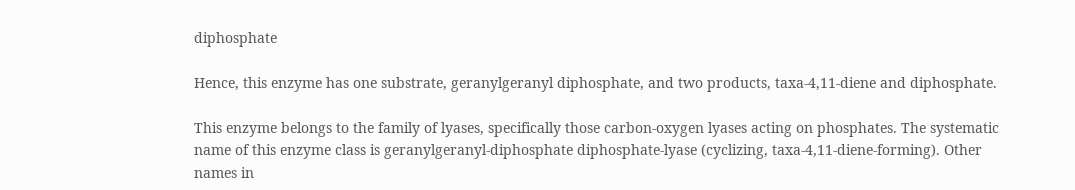diphosphate

Hence, this enzyme has one substrate, geranylgeranyl diphosphate, and two products, taxa-4,11-diene and diphosphate.

This enzyme belongs to the family of lyases, specifically those carbon-oxygen lyases acting on phosphates. The systematic name of this enzyme class is geranylgeranyl-diphosphate diphosphate-lyase (cyclizing, taxa-4,11-diene-forming). Other names in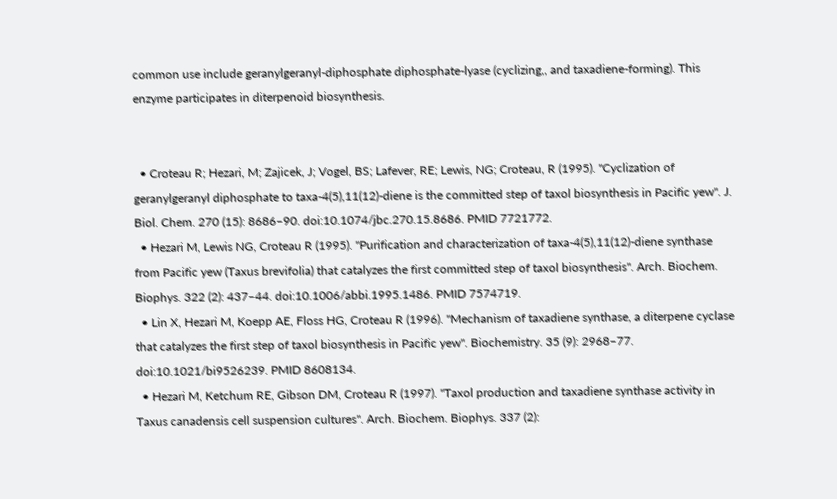common use include geranylgeranyl-diphosphate diphosphate-lyase (cyclizing,, and taxadiene-forming). This enzyme participates in diterpenoid biosynthesis.


  • Croteau R; Hezari, M; Zajicek, J; Vogel, BS; Lafever, RE; Lewis, NG; Croteau, R (1995). "Cyclization of geranylgeranyl diphosphate to taxa-4(5),11(12)-diene is the committed step of taxol biosynthesis in Pacific yew". J. Biol. Chem. 270 (15): 8686–90. doi:10.1074/jbc.270.15.8686. PMID 7721772.
  • Hezari M, Lewis NG, Croteau R (1995). "Purification and characterization of taxa-4(5),11(12)-diene synthase from Pacific yew (Taxus brevifolia) that catalyzes the first committed step of taxol biosynthesis". Arch. Biochem. Biophys. 322 (2): 437–44. doi:10.1006/abbi.1995.1486. PMID 7574719.
  • Lin X, Hezari M, Koepp AE, Floss HG, Croteau R (1996). "Mechanism of taxadiene synthase, a diterpene cyclase that catalyzes the first step of taxol biosynthesis in Pacific yew". Biochemistry. 35 (9): 2968–77. doi:10.1021/bi9526239. PMID 8608134.
  • Hezari M, Ketchum RE, Gibson DM, Croteau R (1997). "Taxol production and taxadiene synthase activity in Taxus canadensis cell suspension cultures". Arch. Biochem. Biophys. 337 (2):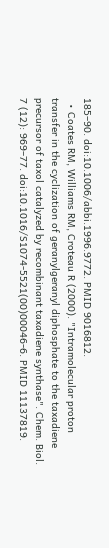185–90. doi:10.1006/abbi.1996.9772. PMID 9016812.
  • Coates RM, Williams RM, Croteau R (2000). "Intramolecular proton transfer in the cyclization of geranylgeranyl diphosphate to the taxadiene precursor of taxol catalyzed by recombinant taxadiene synthase". Chem. Biol. 7 (12): 969–77. doi:10.1016/S1074-5521(00)00046-6. PMID 11137819.